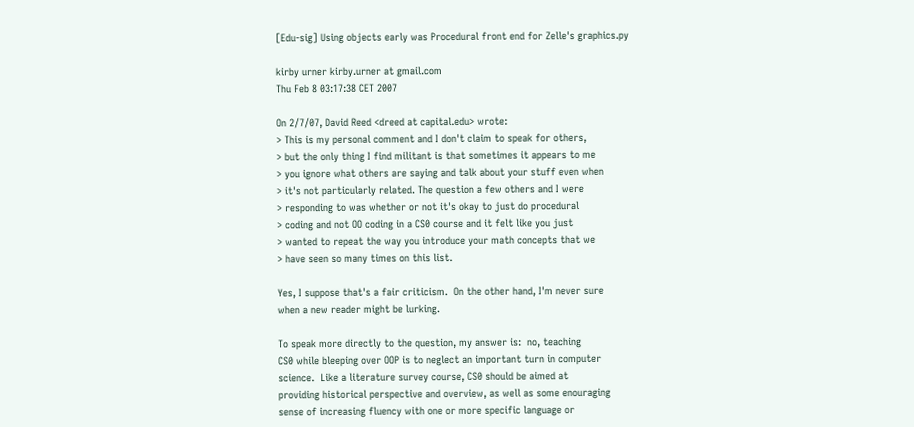[Edu-sig] Using objects early was Procedural front end for Zelle's graphics.py

kirby urner kirby.urner at gmail.com
Thu Feb 8 03:17:38 CET 2007

On 2/7/07, David Reed <dreed at capital.edu> wrote:
> This is my personal comment and I don't claim to speak for others,
> but the only thing I find militant is that sometimes it appears to me
> you ignore what others are saying and talk about your stuff even when
> it's not particularly related. The question a few others and I were
> responding to was whether or not it's okay to just do procedural
> coding and not OO coding in a CS0 course and it felt like you just
> wanted to repeat the way you introduce your math concepts that we
> have seen so many times on this list.

Yes, I suppose that's a fair criticism.  On the other hand, I'm never sure
when a new reader might be lurking.

To speak more directly to the question, my answer is:  no, teaching
CS0 while bleeping over OOP is to neglect an important turn in computer
science.  Like a literature survey course, CS0 should be aimed at
providing historical perspective and overview, as well as some enouraging
sense of increasing fluency with one or more specific language or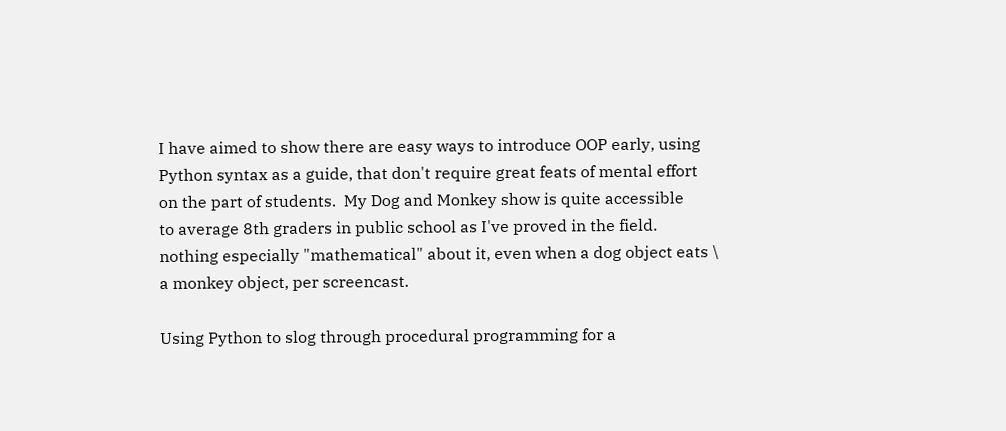I have aimed to show there are easy ways to introduce OOP early, using
Python syntax as a guide, that don't require great feats of mental effort
on the part of students.  My Dog and Monkey show is quite accessible
to average 8th graders in public school as I've proved in the field.
nothing especially "mathematical" about it, even when a dog object eats \
a monkey object, per screencast.

Using Python to slog through procedural programming for a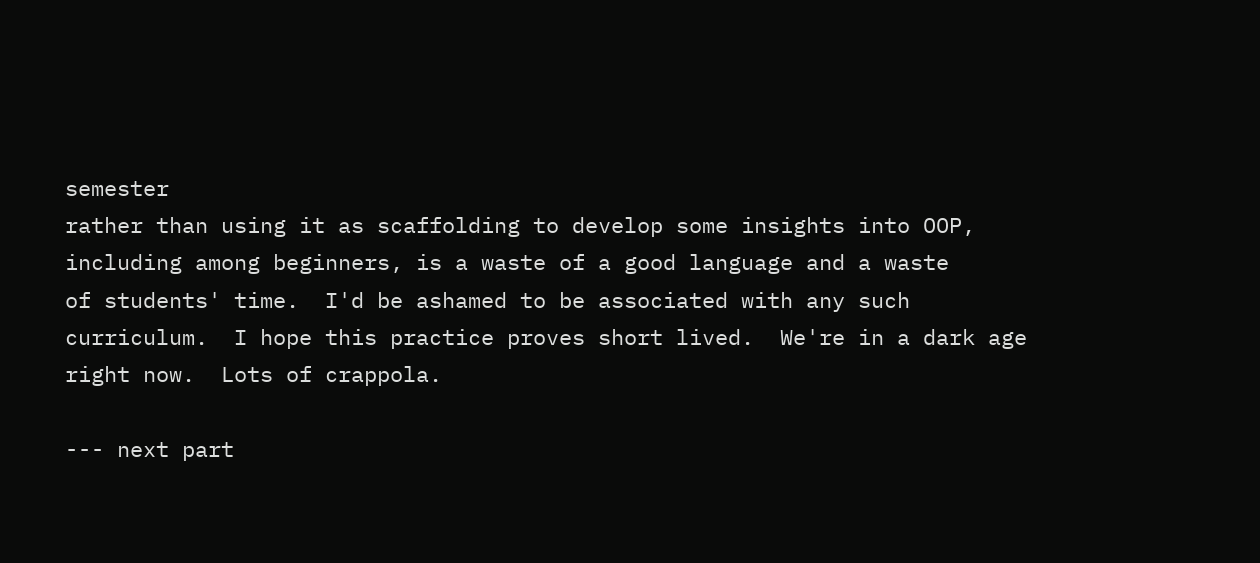semester
rather than using it as scaffolding to develop some insights into OOP,
including among beginners, is a waste of a good language and a waste
of students' time.  I'd be ashamed to be associated with any such
curriculum.  I hope this practice proves short lived.  We're in a dark age
right now.  Lots of crappola.

--- next part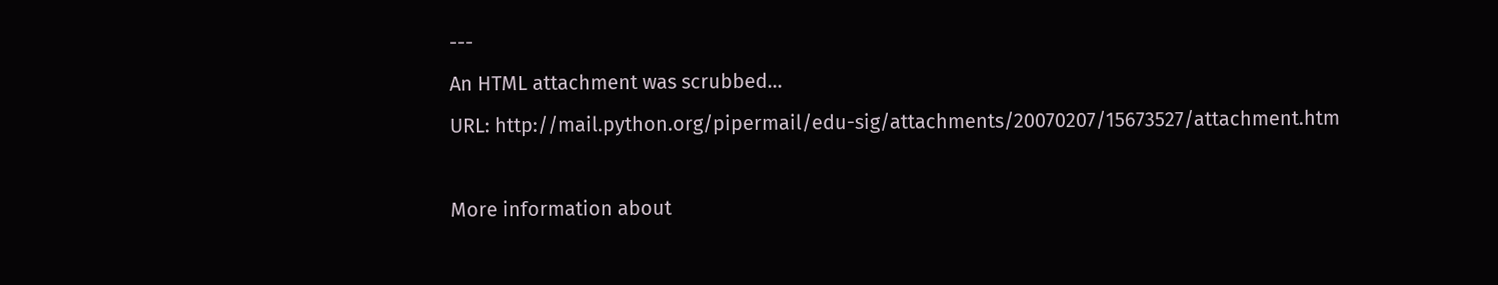---
An HTML attachment was scrubbed...
URL: http://mail.python.org/pipermail/edu-sig/attachments/20070207/15673527/attachment.htm

More information about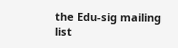the Edu-sig mailing list